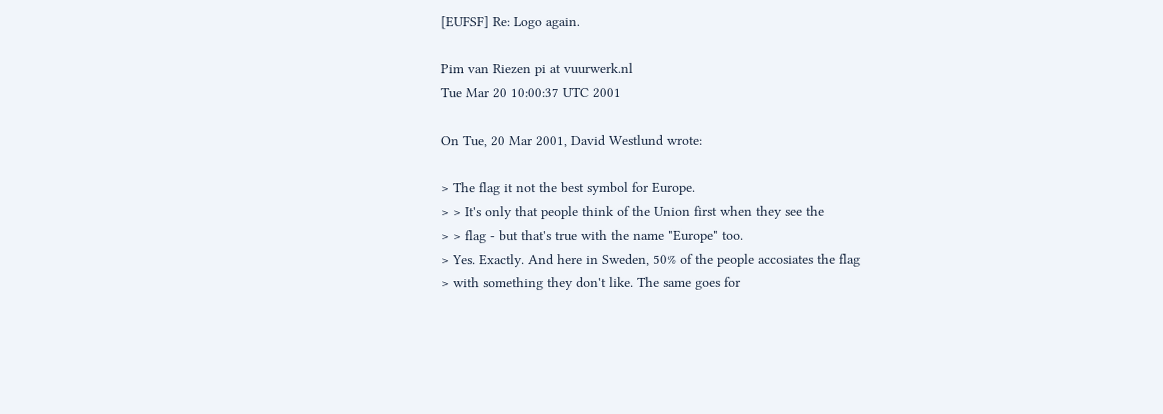[EUFSF] Re: Logo again.

Pim van Riezen pi at vuurwerk.nl
Tue Mar 20 10:00:37 UTC 2001

On Tue, 20 Mar 2001, David Westlund wrote:

> The flag it not the best symbol for Europe.
> > It's only that people think of the Union first when they see the
> > flag - but that's true with the name "Europe" too.
> Yes. Exactly. And here in Sweden, 50% of the people accosiates the flag
> with something they don't like. The same goes for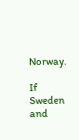Norway.

If Sweden and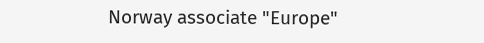Norway associate "Europe"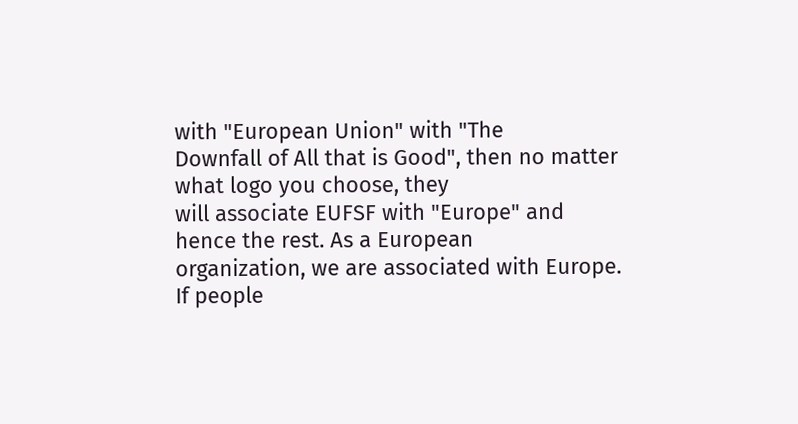with "European Union" with "The
Downfall of All that is Good", then no matter what logo you choose, they
will associate EUFSF with "Europe" and hence the rest. As a European
organization, we are associated with Europe. If people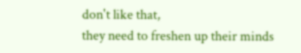don't like that,
they need to freshen up their minds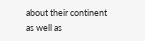about their continent as well as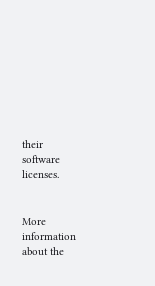their
software licenses.


More information about the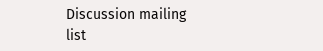Discussion mailing list